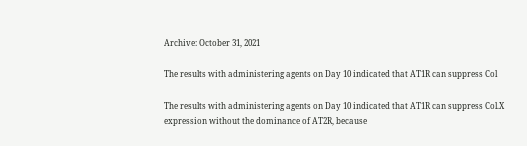Archive: October 31, 2021

The results with administering agents on Day 10 indicated that AT1R can suppress Col

The results with administering agents on Day 10 indicated that AT1R can suppress Col.X expression without the dominance of AT2R, because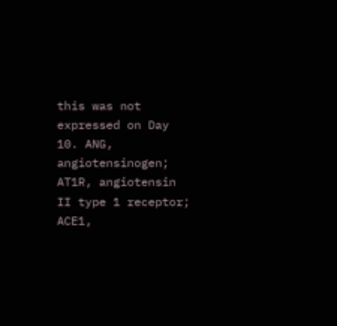this was not expressed on Day 10. ANG, angiotensinogen; AT1R, angiotensin II type 1 receptor; ACE1,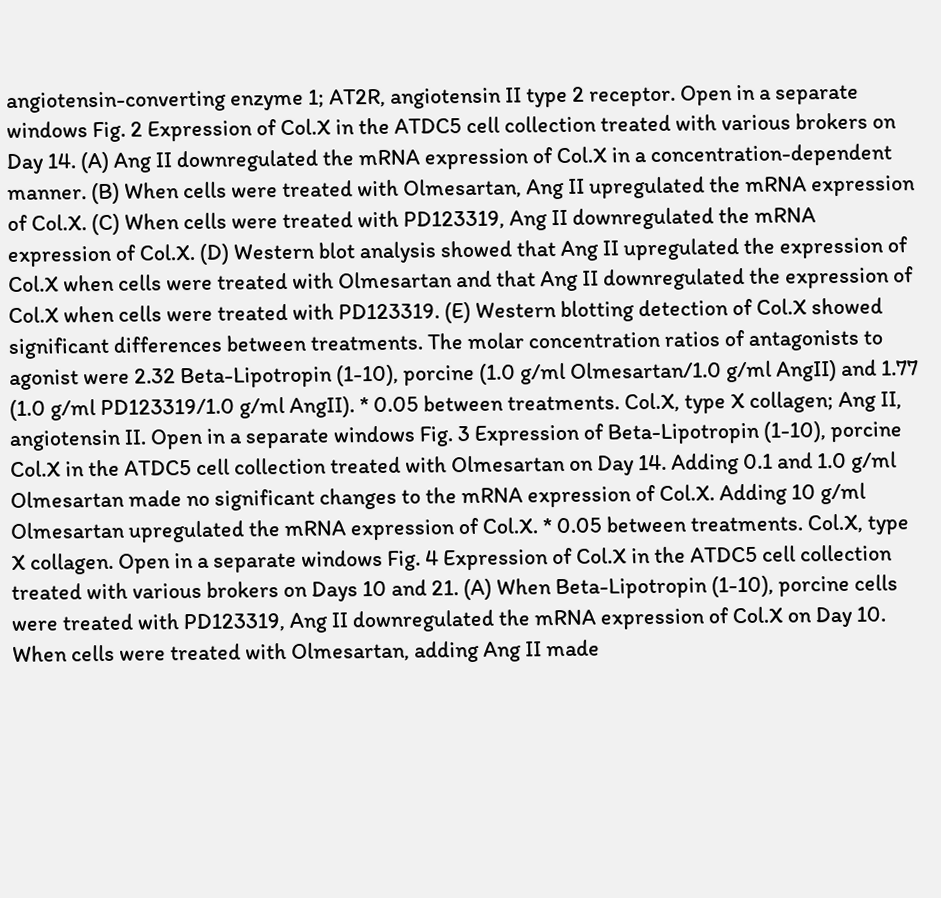angiotensin-converting enzyme 1; AT2R, angiotensin II type 2 receptor. Open in a separate windows Fig. 2 Expression of Col.X in the ATDC5 cell collection treated with various brokers on Day 14. (A) Ang II downregulated the mRNA expression of Col.X in a concentration-dependent manner. (B) When cells were treated with Olmesartan, Ang II upregulated the mRNA expression of Col.X. (C) When cells were treated with PD123319, Ang II downregulated the mRNA expression of Col.X. (D) Western blot analysis showed that Ang II upregulated the expression of Col.X when cells were treated with Olmesartan and that Ang II downregulated the expression of Col.X when cells were treated with PD123319. (E) Western blotting detection of Col.X showed significant differences between treatments. The molar concentration ratios of antagonists to agonist were 2.32 Beta-Lipotropin (1-10), porcine (1.0 g/ml Olmesartan/1.0 g/ml AngII) and 1.77 (1.0 g/ml PD123319/1.0 g/ml AngII). * 0.05 between treatments. Col.X, type X collagen; Ang II, angiotensin II. Open in a separate windows Fig. 3 Expression of Beta-Lipotropin (1-10), porcine Col.X in the ATDC5 cell collection treated with Olmesartan on Day 14. Adding 0.1 and 1.0 g/ml Olmesartan made no significant changes to the mRNA expression of Col.X. Adding 10 g/ml Olmesartan upregulated the mRNA expression of Col.X. * 0.05 between treatments. Col.X, type X collagen. Open in a separate windows Fig. 4 Expression of Col.X in the ATDC5 cell collection treated with various brokers on Days 10 and 21. (A) When Beta-Lipotropin (1-10), porcine cells were treated with PD123319, Ang II downregulated the mRNA expression of Col.X on Day 10. When cells were treated with Olmesartan, adding Ang II made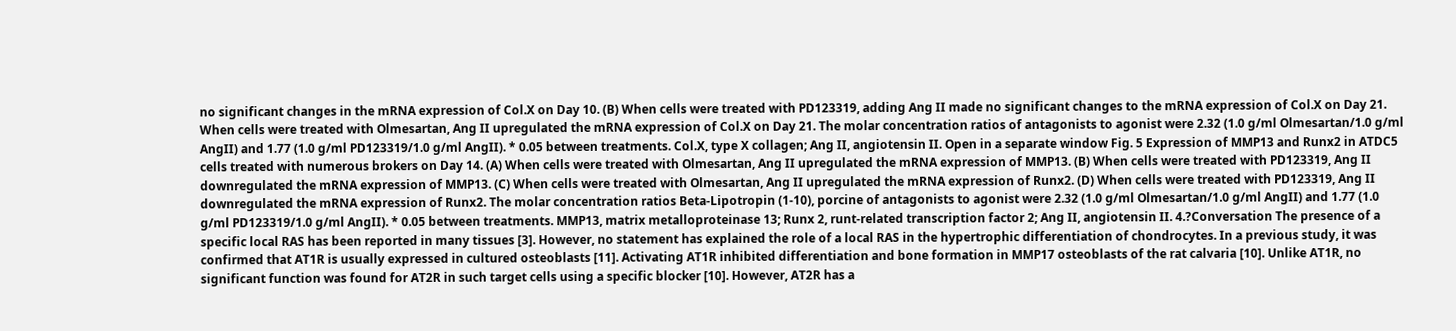no significant changes in the mRNA expression of Col.X on Day 10. (B) When cells were treated with PD123319, adding Ang II made no significant changes to the mRNA expression of Col.X on Day 21. When cells were treated with Olmesartan, Ang II upregulated the mRNA expression of Col.X on Day 21. The molar concentration ratios of antagonists to agonist were 2.32 (1.0 g/ml Olmesartan/1.0 g/ml AngII) and 1.77 (1.0 g/ml PD123319/1.0 g/ml AngII). * 0.05 between treatments. Col.X, type X collagen; Ang II, angiotensin II. Open in a separate window Fig. 5 Expression of MMP13 and Runx2 in ATDC5 cells treated with numerous brokers on Day 14. (A) When cells were treated with Olmesartan, Ang II upregulated the mRNA expression of MMP13. (B) When cells were treated with PD123319, Ang II downregulated the mRNA expression of MMP13. (C) When cells were treated with Olmesartan, Ang II upregulated the mRNA expression of Runx2. (D) When cells were treated with PD123319, Ang II downregulated the mRNA expression of Runx2. The molar concentration ratios Beta-Lipotropin (1-10), porcine of antagonists to agonist were 2.32 (1.0 g/ml Olmesartan/1.0 g/ml AngII) and 1.77 (1.0 g/ml PD123319/1.0 g/ml AngII). * 0.05 between treatments. MMP13, matrix metalloproteinase 13; Runx 2, runt-related transcription factor 2; Ang II, angiotensin II. 4.?Conversation The presence of a specific local RAS has been reported in many tissues [3]. However, no statement has explained the role of a local RAS in the hypertrophic differentiation of chondrocytes. In a previous study, it was confirmed that AT1R is usually expressed in cultured osteoblasts [11]. Activating AT1R inhibited differentiation and bone formation in MMP17 osteoblasts of the rat calvaria [10]. Unlike AT1R, no significant function was found for AT2R in such target cells using a specific blocker [10]. However, AT2R has a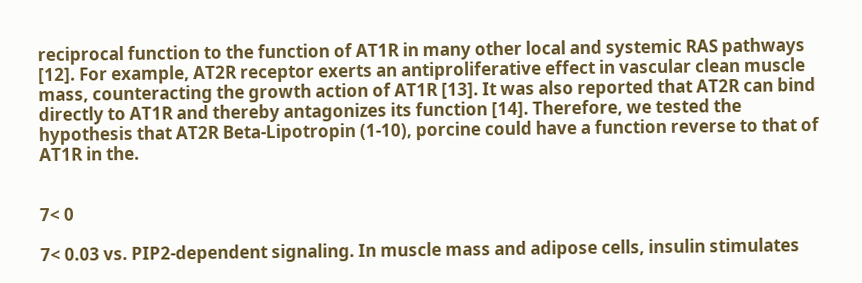reciprocal function to the function of AT1R in many other local and systemic RAS pathways [12]. For example, AT2R receptor exerts an antiproliferative effect in vascular clean muscle mass, counteracting the growth action of AT1R [13]. It was also reported that AT2R can bind directly to AT1R and thereby antagonizes its function [14]. Therefore, we tested the hypothesis that AT2R Beta-Lipotropin (1-10), porcine could have a function reverse to that of AT1R in the.


7< 0

7< 0.03 vs. PIP2-dependent signaling. In muscle mass and adipose cells, insulin stimulates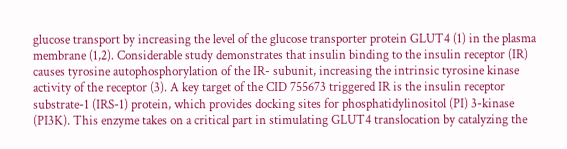glucose transport by increasing the level of the glucose transporter protein GLUT4 (1) in the plasma membrane (1,2). Considerable study demonstrates that insulin binding to the insulin receptor (IR) causes tyrosine autophosphorylation of the IR- subunit, increasing the intrinsic tyrosine kinase activity of the receptor (3). A key target of the CID 755673 triggered IR is the insulin receptor substrate-1 (IRS-1) protein, which provides docking sites for phosphatidylinositol (PI) 3-kinase (PI3K). This enzyme takes on a critical part in stimulating GLUT4 translocation by catalyzing the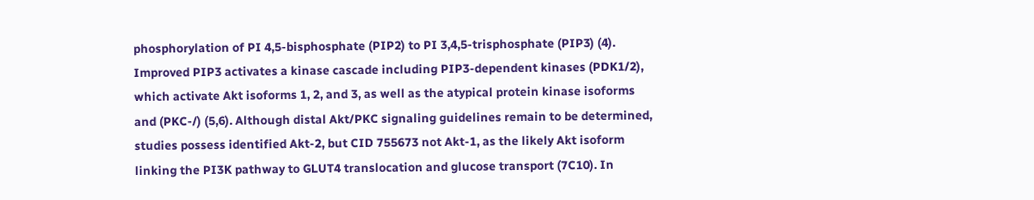phosphorylation of PI 4,5-bisphosphate (PIP2) to PI 3,4,5-trisphosphate (PIP3) (4). Improved PIP3 activates a kinase cascade including PIP3-dependent kinases (PDK1/2), which activate Akt isoforms 1, 2, and 3, as well as the atypical protein kinase isoforms and (PKC-/) (5,6). Although distal Akt/PKC signaling guidelines remain to be determined, studies possess identified Akt-2, but CID 755673 not Akt-1, as the likely Akt isoform linking the PI3K pathway to GLUT4 translocation and glucose transport (7C10). In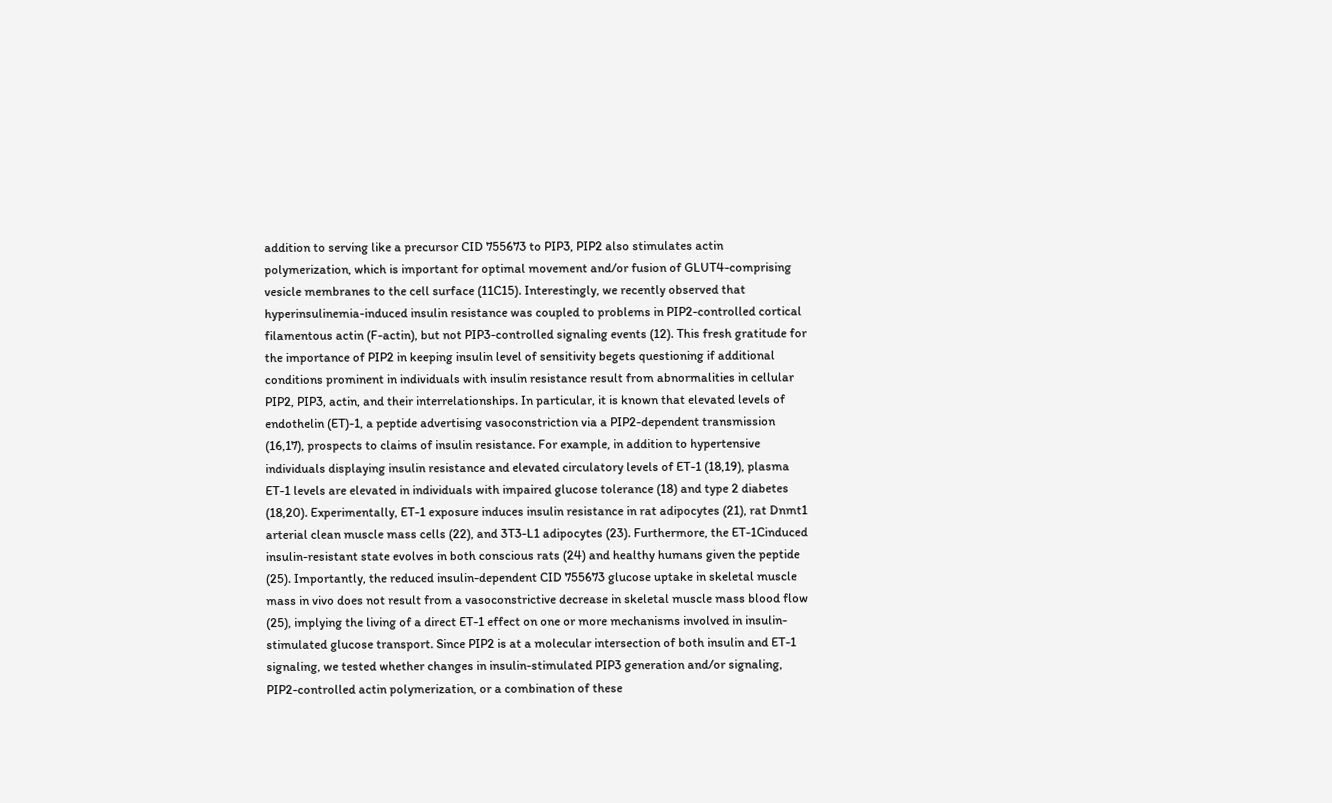addition to serving like a precursor CID 755673 to PIP3, PIP2 also stimulates actin polymerization, which is important for optimal movement and/or fusion of GLUT4-comprising vesicle membranes to the cell surface (11C15). Interestingly, we recently observed that hyperinsulinemia-induced insulin resistance was coupled to problems in PIP2-controlled cortical filamentous actin (F-actin), but not PIP3-controlled signaling events (12). This fresh gratitude for the importance of PIP2 in keeping insulin level of sensitivity begets questioning if additional conditions prominent in individuals with insulin resistance result from abnormalities in cellular PIP2, PIP3, actin, and their interrelationships. In particular, it is known that elevated levels of endothelin (ET)-1, a peptide advertising vasoconstriction via a PIP2-dependent transmission (16,17), prospects to claims of insulin resistance. For example, in addition to hypertensive individuals displaying insulin resistance and elevated circulatory levels of ET-1 (18,19), plasma ET-1 levels are elevated in individuals with impaired glucose tolerance (18) and type 2 diabetes (18,20). Experimentally, ET-1 exposure induces insulin resistance in rat adipocytes (21), rat Dnmt1 arterial clean muscle mass cells (22), and 3T3-L1 adipocytes (23). Furthermore, the ET-1Cinduced insulin-resistant state evolves in both conscious rats (24) and healthy humans given the peptide (25). Importantly, the reduced insulin-dependent CID 755673 glucose uptake in skeletal muscle mass in vivo does not result from a vasoconstrictive decrease in skeletal muscle mass blood flow (25), implying the living of a direct ET-1 effect on one or more mechanisms involved in insulin-stimulated glucose transport. Since PIP2 is at a molecular intersection of both insulin and ET-1 signaling, we tested whether changes in insulin-stimulated PIP3 generation and/or signaling, PIP2-controlled actin polymerization, or a combination of these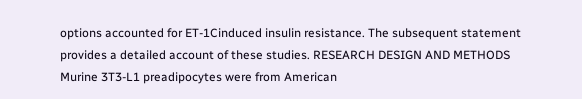options accounted for ET-1Cinduced insulin resistance. The subsequent statement provides a detailed account of these studies. RESEARCH DESIGN AND METHODS Murine 3T3-L1 preadipocytes were from American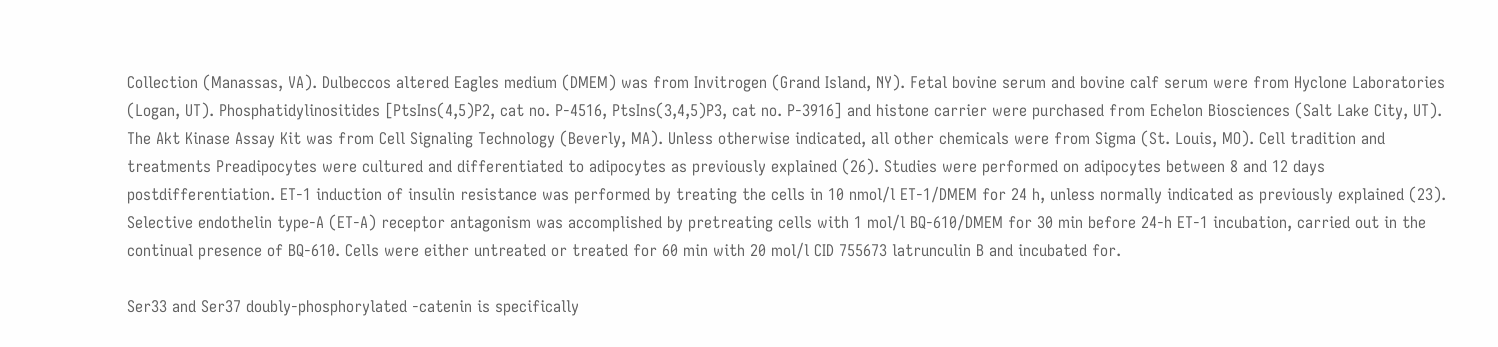Collection (Manassas, VA). Dulbeccos altered Eagles medium (DMEM) was from Invitrogen (Grand Island, NY). Fetal bovine serum and bovine calf serum were from Hyclone Laboratories (Logan, UT). Phosphatidylinositides [PtsIns(4,5)P2, cat no. P-4516, PtsIns(3,4,5)P3, cat no. P-3916] and histone carrier were purchased from Echelon Biosciences (Salt Lake City, UT). The Akt Kinase Assay Kit was from Cell Signaling Technology (Beverly, MA). Unless otherwise indicated, all other chemicals were from Sigma (St. Louis, MO). Cell tradition and treatments Preadipocytes were cultured and differentiated to adipocytes as previously explained (26). Studies were performed on adipocytes between 8 and 12 days postdifferentiation. ET-1 induction of insulin resistance was performed by treating the cells in 10 nmol/l ET-1/DMEM for 24 h, unless normally indicated as previously explained (23). Selective endothelin type-A (ET-A) receptor antagonism was accomplished by pretreating cells with 1 mol/l BQ-610/DMEM for 30 min before 24-h ET-1 incubation, carried out in the continual presence of BQ-610. Cells were either untreated or treated for 60 min with 20 mol/l CID 755673 latrunculin B and incubated for.

Ser33 and Ser37 doubly-phosphorylated -catenin is specifically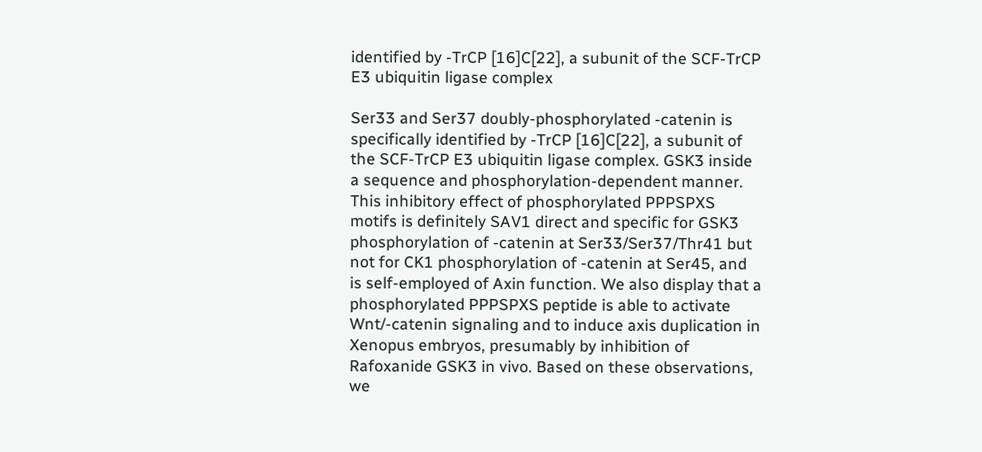identified by -TrCP [16]C[22], a subunit of the SCF-TrCP E3 ubiquitin ligase complex

Ser33 and Ser37 doubly-phosphorylated -catenin is specifically identified by -TrCP [16]C[22], a subunit of the SCF-TrCP E3 ubiquitin ligase complex. GSK3 inside a sequence and phosphorylation-dependent manner. This inhibitory effect of phosphorylated PPPSPXS motifs is definitely SAV1 direct and specific for GSK3 phosphorylation of -catenin at Ser33/Ser37/Thr41 but not for CK1 phosphorylation of -catenin at Ser45, and is self-employed of Axin function. We also display that a phosphorylated PPPSPXS peptide is able to activate Wnt/-catenin signaling and to induce axis duplication in Xenopus embryos, presumably by inhibition of Rafoxanide GSK3 in vivo. Based on these observations, we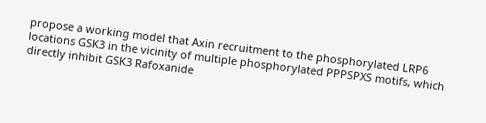propose a working model that Axin recruitment to the phosphorylated LRP6 locations GSK3 in the vicinity of multiple phosphorylated PPPSPXS motifs, which directly inhibit GSK3 Rafoxanide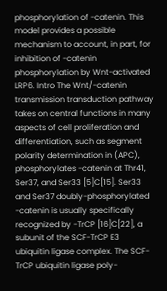phosphorylation of -catenin. This model provides a possible mechanism to account, in part, for inhibition of -catenin phosphorylation by Wnt-activated LRP6. Intro The Wnt/-catenin transmission transduction pathway takes on central functions in many aspects of cell proliferation and differentiation, such as segment polarity determination in (APC), phosphorylates -catenin at Thr41, Ser37, and Ser33 [5]C[15]. Ser33 and Ser37 doubly-phosphorylated -catenin is usually specifically recognized by -TrCP [16]C[22], a subunit of the SCF-TrCP E3 ubiquitin ligase complex. The SCF-TrCP ubiquitin ligase poly-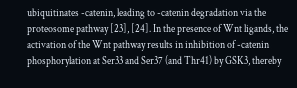ubiquitinates -catenin, leading to -catenin degradation via the proteosome pathway [23], [24]. In the presence of Wnt ligands, the activation of the Wnt pathway results in inhibition of -catenin phosphorylation at Ser33 and Ser37 (and Thr41) by GSK3, thereby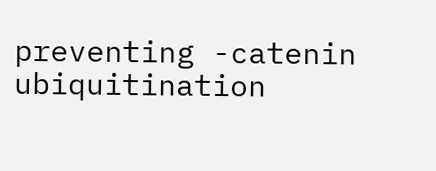preventing -catenin ubiquitination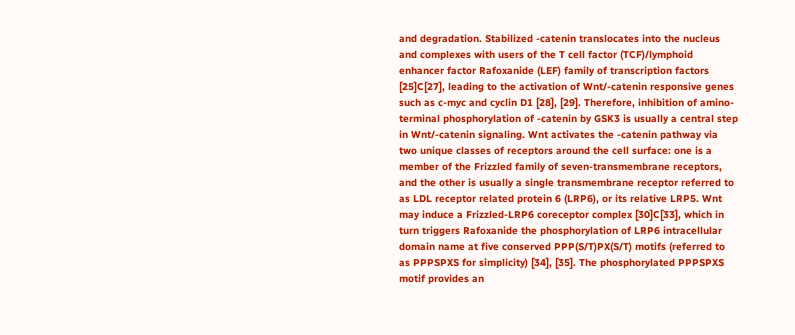and degradation. Stabilized -catenin translocates into the nucleus and complexes with users of the T cell factor (TCF)/lymphoid enhancer factor Rafoxanide (LEF) family of transcription factors [25]C[27], leading to the activation of Wnt/-catenin responsive genes such as c-myc and cyclin D1 [28], [29]. Therefore, inhibition of amino-terminal phosphorylation of -catenin by GSK3 is usually a central step in Wnt/-catenin signaling. Wnt activates the -catenin pathway via two unique classes of receptors around the cell surface: one is a member of the Frizzled family of seven-transmembrane receptors, and the other is usually a single transmembrane receptor referred to as LDL receptor related protein 6 (LRP6), or its relative LRP5. Wnt may induce a Frizzled-LRP6 coreceptor complex [30]C[33], which in turn triggers Rafoxanide the phosphorylation of LRP6 intracellular domain name at five conserved PPP(S/T)PX(S/T) motifs (referred to as PPPSPXS for simplicity) [34], [35]. The phosphorylated PPPSPXS motif provides an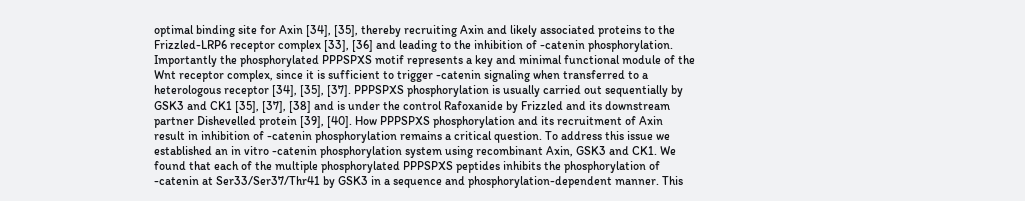optimal binding site for Axin [34], [35], thereby recruiting Axin and likely associated proteins to the Frizzled-LRP6 receptor complex [33], [36] and leading to the inhibition of -catenin phosphorylation. Importantly the phosphorylated PPPSPXS motif represents a key and minimal functional module of the Wnt receptor complex, since it is sufficient to trigger -catenin signaling when transferred to a heterologous receptor [34], [35], [37]. PPPSPXS phosphorylation is usually carried out sequentially by GSK3 and CK1 [35], [37], [38] and is under the control Rafoxanide by Frizzled and its downstream partner Dishevelled protein [39], [40]. How PPPSPXS phosphorylation and its recruitment of Axin result in inhibition of -catenin phosphorylation remains a critical question. To address this issue we established an in vitro -catenin phosphorylation system using recombinant Axin, GSK3 and CK1. We found that each of the multiple phosphorylated PPPSPXS peptides inhibits the phosphorylation of -catenin at Ser33/Ser37/Thr41 by GSK3 in a sequence and phosphorylation-dependent manner. This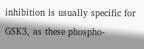inhibition is usually specific for GSK3, as these phospho-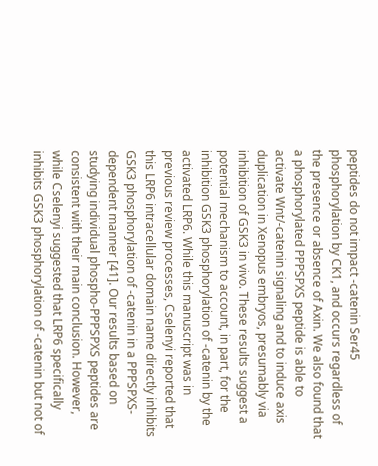peptides do not impact -catenin Ser45 phosphorylation by CK1, and occurs regardless of the presence or absence of Axin. We also found that a phosphorylated PPPSPXS peptide is able to activate Wnt/-catenin signaling and to induce axis duplication in Xenopus embryos, presumably via inhibition of GSK3 in vivo. These results suggest a potential mechanism to account, in part, for the inhibition GSK3 phosphorylation of -catenin by the activated LRP6. While this manuscript was in previous review processes, Cselenyi reported that this LRP6 intracellular domain name directly inhibits GSK3 phosphorylation of -catenin in a PPPSPXS-dependent manner [41]. Our results based on studying individual phospho-PPPSPXS peptides are consistent with their main conclusion. However, while Cselenyi suggested that LRP6 specifically inhibits GSK3 phosphorylation of -catenin but not of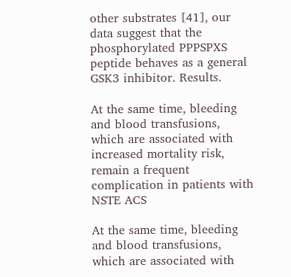other substrates [41], our data suggest that the phosphorylated PPPSPXS peptide behaves as a general GSK3 inhibitor. Results.

At the same time, bleeding and blood transfusions, which are associated with increased mortality risk, remain a frequent complication in patients with NSTE ACS

At the same time, bleeding and blood transfusions, which are associated with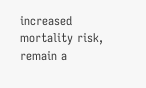increased mortality risk, remain a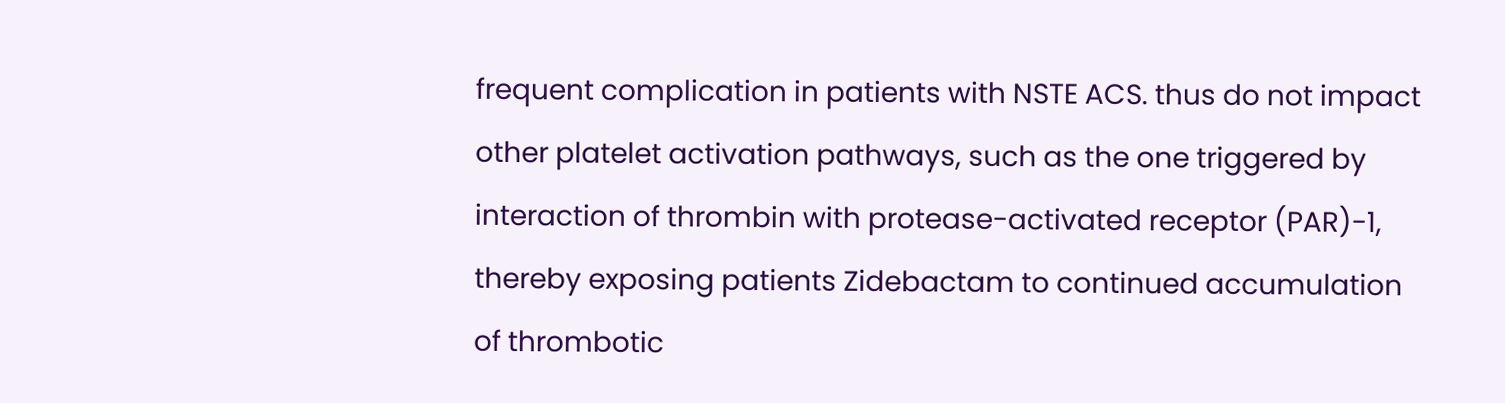frequent complication in patients with NSTE ACS. thus do not impact other platelet activation pathways, such as the one triggered by interaction of thrombin with protease-activated receptor (PAR)-1, thereby exposing patients Zidebactam to continued accumulation of thrombotic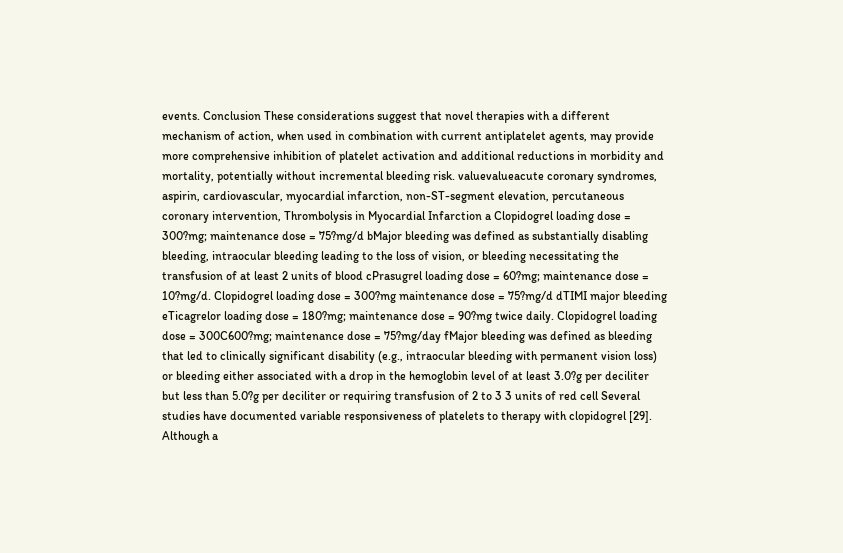events. Conclusion These considerations suggest that novel therapies with a different mechanism of action, when used in combination with current antiplatelet agents, may provide more comprehensive inhibition of platelet activation and additional reductions in morbidity and mortality, potentially without incremental bleeding risk. valuevalueacute coronary syndromes, aspirin, cardiovascular, myocardial infarction, non-ST-segment elevation, percutaneous coronary intervention, Thrombolysis in Myocardial Infarction a Clopidogrel loading dose = 300?mg; maintenance dose = 75?mg/d bMajor bleeding was defined as substantially disabling bleeding, intraocular bleeding leading to the loss of vision, or bleeding necessitating the transfusion of at least 2 units of blood cPrasugrel loading dose = 60?mg; maintenance dose = 10?mg/d. Clopidogrel loading dose = 300?mg maintenance dose = 75?mg/d dTIMI major bleeding eTicagrelor loading dose = 180?mg; maintenance dose = 90?mg twice daily. Clopidogrel loading dose = 300C600?mg; maintenance dose = 75?mg/day fMajor bleeding was defined as bleeding that led to clinically significant disability (e.g., intraocular bleeding with permanent vision loss) or bleeding either associated with a drop in the hemoglobin level of at least 3.0?g per deciliter but less than 5.0?g per deciliter or requiring transfusion of 2 to 3 3 units of red cell Several studies have documented variable responsiveness of platelets to therapy with clopidogrel [29]. Although a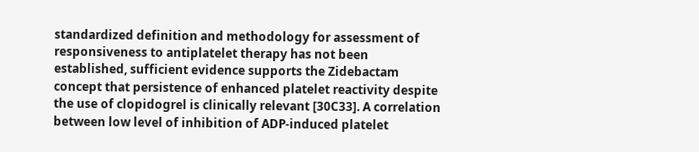standardized definition and methodology for assessment of responsiveness to antiplatelet therapy has not been established, sufficient evidence supports the Zidebactam concept that persistence of enhanced platelet reactivity despite the use of clopidogrel is clinically relevant [30C33]. A correlation between low level of inhibition of ADP-induced platelet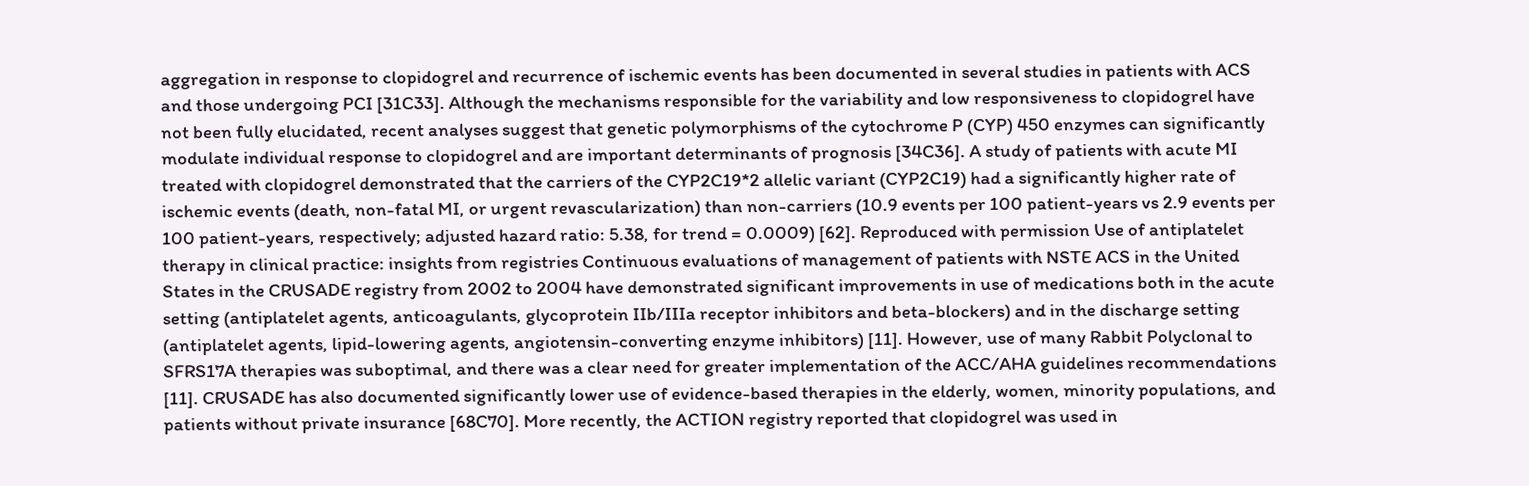aggregation in response to clopidogrel and recurrence of ischemic events has been documented in several studies in patients with ACS and those undergoing PCI [31C33]. Although the mechanisms responsible for the variability and low responsiveness to clopidogrel have not been fully elucidated, recent analyses suggest that genetic polymorphisms of the cytochrome P (CYP) 450 enzymes can significantly modulate individual response to clopidogrel and are important determinants of prognosis [34C36]. A study of patients with acute MI treated with clopidogrel demonstrated that the carriers of the CYP2C19*2 allelic variant (CYP2C19) had a significantly higher rate of ischemic events (death, non-fatal MI, or urgent revascularization) than non-carriers (10.9 events per 100 patient-years vs 2.9 events per 100 patient-years, respectively; adjusted hazard ratio: 5.38, for trend = 0.0009) [62]. Reproduced with permission Use of antiplatelet therapy in clinical practice: insights from registries Continuous evaluations of management of patients with NSTE ACS in the United States in the CRUSADE registry from 2002 to 2004 have demonstrated significant improvements in use of medications both in the acute setting (antiplatelet agents, anticoagulants, glycoprotein IIb/IIIa receptor inhibitors and beta-blockers) and in the discharge setting (antiplatelet agents, lipid-lowering agents, angiotensin-converting enzyme inhibitors) [11]. However, use of many Rabbit Polyclonal to SFRS17A therapies was suboptimal, and there was a clear need for greater implementation of the ACC/AHA guidelines recommendations [11]. CRUSADE has also documented significantly lower use of evidence-based therapies in the elderly, women, minority populations, and patients without private insurance [68C70]. More recently, the ACTION registry reported that clopidogrel was used in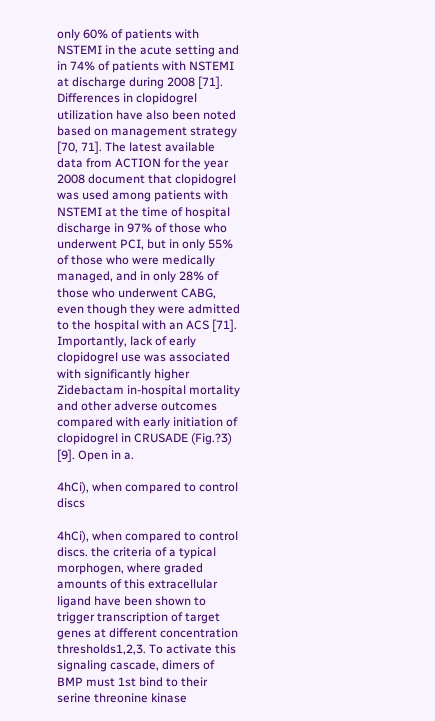only 60% of patients with NSTEMI in the acute setting and in 74% of patients with NSTEMI at discharge during 2008 [71]. Differences in clopidogrel utilization have also been noted based on management strategy [70, 71]. The latest available data from ACTION for the year 2008 document that clopidogrel was used among patients with NSTEMI at the time of hospital discharge in 97% of those who underwent PCI, but in only 55% of those who were medically managed, and in only 28% of those who underwent CABG, even though they were admitted to the hospital with an ACS [71]. Importantly, lack of early clopidogrel use was associated with significantly higher Zidebactam in-hospital mortality and other adverse outcomes compared with early initiation of clopidogrel in CRUSADE (Fig.?3) [9]. Open in a.

4hCi), when compared to control discs

4hCi), when compared to control discs. the criteria of a typical morphogen, where graded amounts of this extracellular ligand have been shown to trigger transcription of target genes at different concentration thresholds1,2,3. To activate this signaling cascade, dimers of BMP must 1st bind to their serine threonine kinase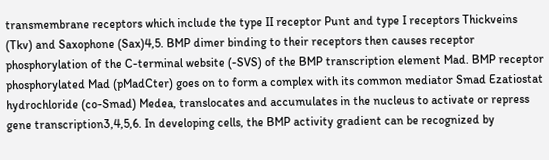transmembrane receptors which include the type II receptor Punt and type I receptors Thickveins (Tkv) and Saxophone (Sax)4,5. BMP dimer binding to their receptors then causes receptor phosphorylation of the C-terminal website (-SVS) of the BMP transcription element Mad. BMP receptor phosphorylated Mad (pMadCter) goes on to form a complex with its common mediator Smad Ezatiostat hydrochloride (co-Smad) Medea, translocates and accumulates in the nucleus to activate or repress gene transcription3,4,5,6. In developing cells, the BMP activity gradient can be recognized by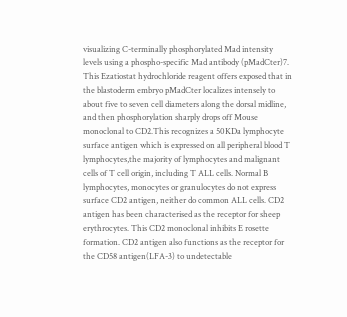visualizing C-terminally phosphorylated Mad intensity levels using a phospho-specific Mad antibody (pMadCter)7. This Ezatiostat hydrochloride reagent offers exposed that in the blastoderm embryo pMadCter localizes intensely to about five to seven cell diameters along the dorsal midline, and then phosphorylation sharply drops off Mouse monoclonal to CD2.This recognizes a 50KDa lymphocyte surface antigen which is expressed on all peripheral blood T lymphocytes,the majority of lymphocytes and malignant cells of T cell origin, including T ALL cells. Normal B lymphocytes, monocytes or granulocytes do not express surface CD2 antigen, neither do common ALL cells. CD2 antigen has been characterised as the receptor for sheep erythrocytes. This CD2 monoclonal inhibits E rosette formation. CD2 antigen also functions as the receptor for the CD58 antigen(LFA-3) to undetectable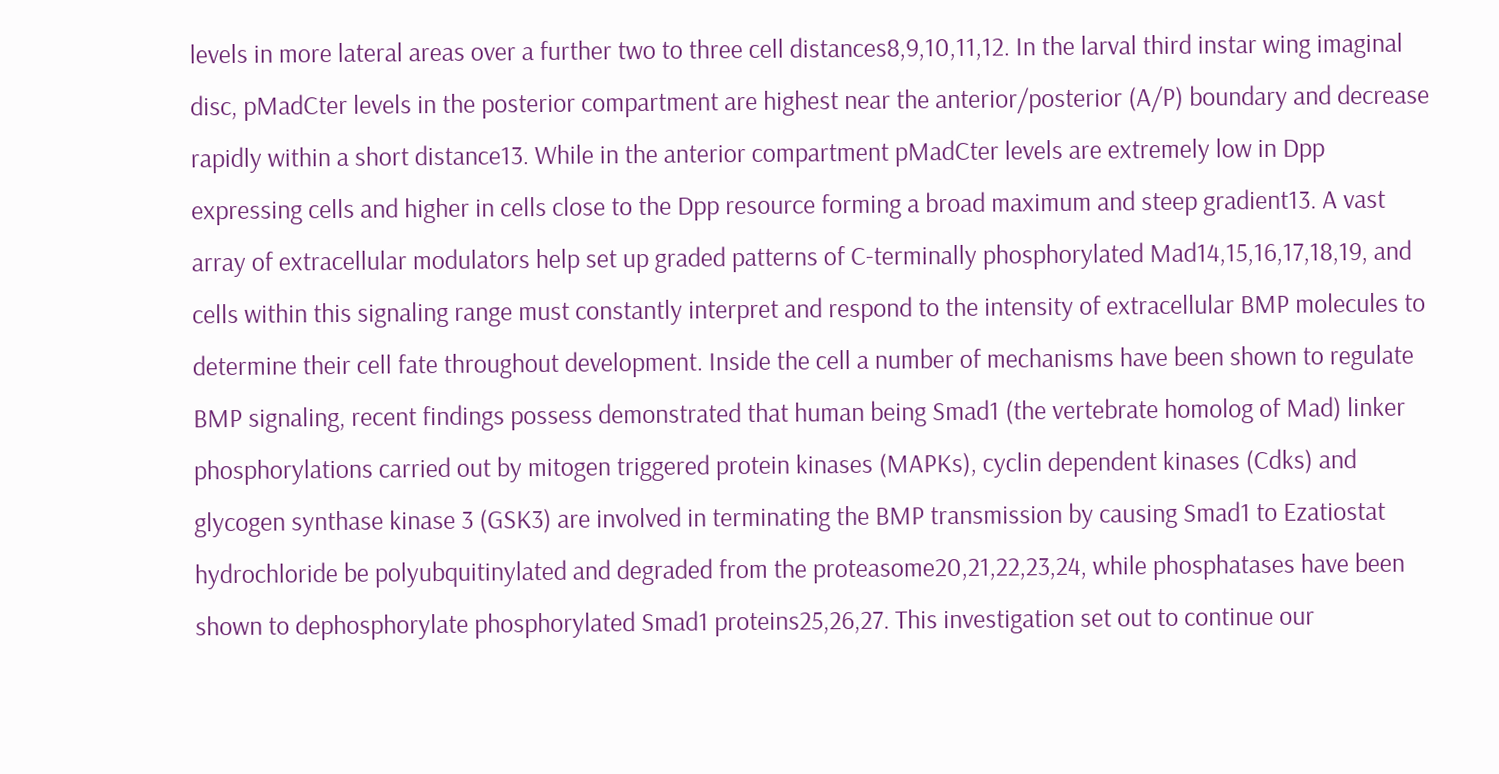levels in more lateral areas over a further two to three cell distances8,9,10,11,12. In the larval third instar wing imaginal disc, pMadCter levels in the posterior compartment are highest near the anterior/posterior (A/P) boundary and decrease rapidly within a short distance13. While in the anterior compartment pMadCter levels are extremely low in Dpp expressing cells and higher in cells close to the Dpp resource forming a broad maximum and steep gradient13. A vast array of extracellular modulators help set up graded patterns of C-terminally phosphorylated Mad14,15,16,17,18,19, and cells within this signaling range must constantly interpret and respond to the intensity of extracellular BMP molecules to determine their cell fate throughout development. Inside the cell a number of mechanisms have been shown to regulate BMP signaling, recent findings possess demonstrated that human being Smad1 (the vertebrate homolog of Mad) linker phosphorylations carried out by mitogen triggered protein kinases (MAPKs), cyclin dependent kinases (Cdks) and glycogen synthase kinase 3 (GSK3) are involved in terminating the BMP transmission by causing Smad1 to Ezatiostat hydrochloride be polyubquitinylated and degraded from the proteasome20,21,22,23,24, while phosphatases have been shown to dephosphorylate phosphorylated Smad1 proteins25,26,27. This investigation set out to continue our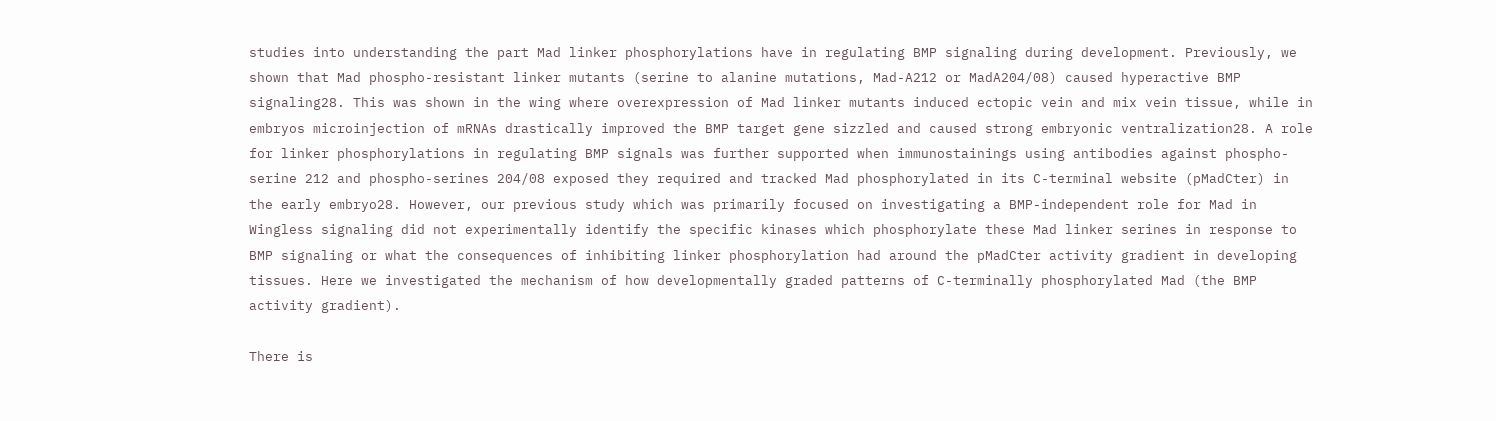studies into understanding the part Mad linker phosphorylations have in regulating BMP signaling during development. Previously, we shown that Mad phospho-resistant linker mutants (serine to alanine mutations, Mad-A212 or MadA204/08) caused hyperactive BMP signaling28. This was shown in the wing where overexpression of Mad linker mutants induced ectopic vein and mix vein tissue, while in embryos microinjection of mRNAs drastically improved the BMP target gene sizzled and caused strong embryonic ventralization28. A role for linker phosphorylations in regulating BMP signals was further supported when immunostainings using antibodies against phospho-serine 212 and phospho-serines 204/08 exposed they required and tracked Mad phosphorylated in its C-terminal website (pMadCter) in the early embryo28. However, our previous study which was primarily focused on investigating a BMP-independent role for Mad in Wingless signaling did not experimentally identify the specific kinases which phosphorylate these Mad linker serines in response to BMP signaling or what the consequences of inhibiting linker phosphorylation had around the pMadCter activity gradient in developing tissues. Here we investigated the mechanism of how developmentally graded patterns of C-terminally phosphorylated Mad (the BMP activity gradient).

There is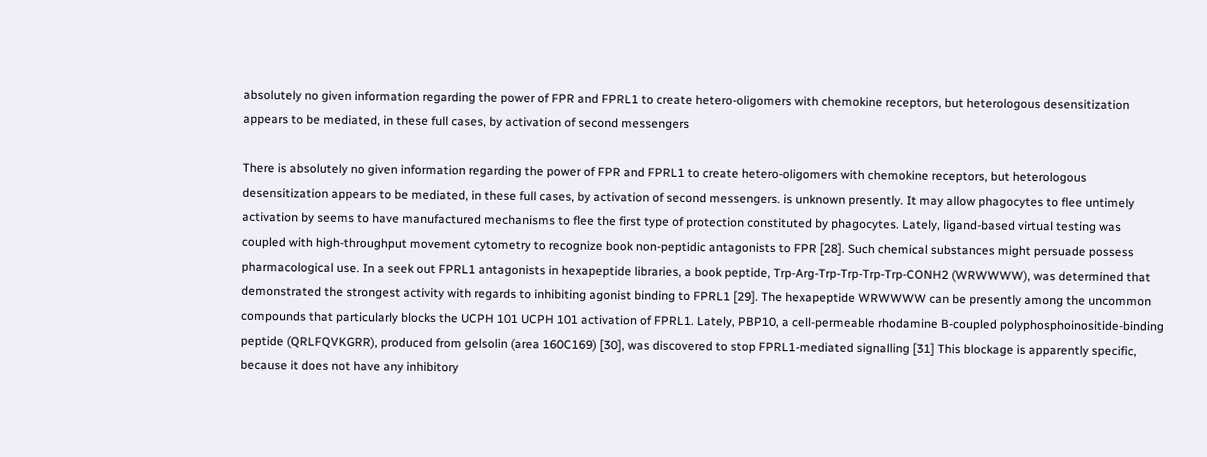absolutely no given information regarding the power of FPR and FPRL1 to create hetero-oligomers with chemokine receptors, but heterologous desensitization appears to be mediated, in these full cases, by activation of second messengers

There is absolutely no given information regarding the power of FPR and FPRL1 to create hetero-oligomers with chemokine receptors, but heterologous desensitization appears to be mediated, in these full cases, by activation of second messengers. is unknown presently. It may allow phagocytes to flee untimely activation by seems to have manufactured mechanisms to flee the first type of protection constituted by phagocytes. Lately, ligand-based virtual testing was coupled with high-throughput movement cytometry to recognize book non-peptidic antagonists to FPR [28]. Such chemical substances might persuade possess pharmacological use. In a seek out FPRL1 antagonists in hexapeptide libraries, a book peptide, Trp-Arg-Trp-Trp-Trp-Trp-CONH2 (WRWWWW), was determined that demonstrated the strongest activity with regards to inhibiting agonist binding to FPRL1 [29]. The hexapeptide WRWWWW can be presently among the uncommon compounds that particularly blocks the UCPH 101 UCPH 101 activation of FPRL1. Lately, PBP10, a cell-permeable rhodamine B-coupled polyphosphoinositide-binding peptide (QRLFQVKGRR), produced from gelsolin (area 160C169) [30], was discovered to stop FPRL1-mediated signalling [31] This blockage is apparently specific, because it does not have any inhibitory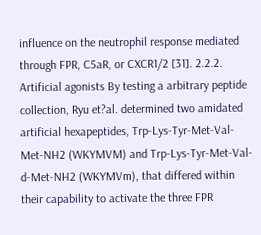influence on the neutrophil response mediated through FPR, C5aR, or CXCR1/2 [31]. 2.2.2. Artificial agonists By testing a arbitrary peptide collection, Ryu et?al. determined two amidated artificial hexapeptides, Trp-Lys-Tyr-Met-Val-Met-NH2 (WKYMVM) and Trp-Lys-Tyr-Met-Val-d-Met-NH2 (WKYMVm), that differed within their capability to activate the three FPR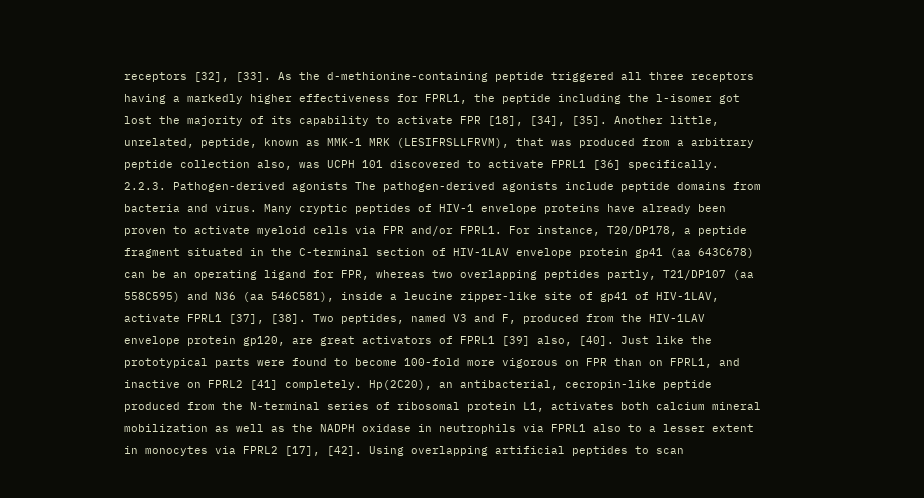receptors [32], [33]. As the d-methionine-containing peptide triggered all three receptors having a markedly higher effectiveness for FPRL1, the peptide including the l-isomer got lost the majority of its capability to activate FPR [18], [34], [35]. Another little, unrelated, peptide, known as MMK-1 MRK (LESIFRSLLFRVM), that was produced from a arbitrary peptide collection also, was UCPH 101 discovered to activate FPRL1 [36] specifically. 2.2.3. Pathogen-derived agonists The pathogen-derived agonists include peptide domains from bacteria and virus. Many cryptic peptides of HIV-1 envelope proteins have already been proven to activate myeloid cells via FPR and/or FPRL1. For instance, T20/DP178, a peptide fragment situated in the C-terminal section of HIV-1LAV envelope protein gp41 (aa 643C678) can be an operating ligand for FPR, whereas two overlapping peptides partly, T21/DP107 (aa 558C595) and N36 (aa 546C581), inside a leucine zipper-like site of gp41 of HIV-1LAV, activate FPRL1 [37], [38]. Two peptides, named V3 and F, produced from the HIV-1LAV envelope protein gp120, are great activators of FPRL1 [39] also, [40]. Just like the prototypical parts were found to become 100-fold more vigorous on FPR than on FPRL1, and inactive on FPRL2 [41] completely. Hp(2C20), an antibacterial, cecropin-like peptide produced from the N-terminal series of ribosomal protein L1, activates both calcium mineral mobilization as well as the NADPH oxidase in neutrophils via FPRL1 also to a lesser extent in monocytes via FPRL2 [17], [42]. Using overlapping artificial peptides to scan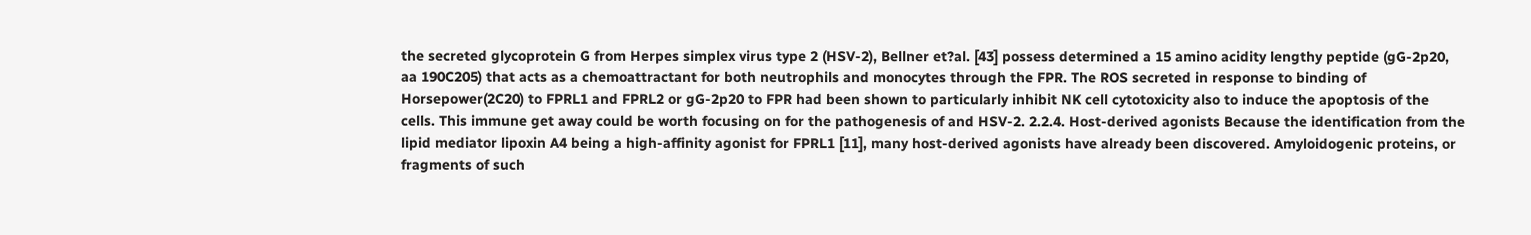the secreted glycoprotein G from Herpes simplex virus type 2 (HSV-2), Bellner et?al. [43] possess determined a 15 amino acidity lengthy peptide (gG-2p20, aa 190C205) that acts as a chemoattractant for both neutrophils and monocytes through the FPR. The ROS secreted in response to binding of Horsepower(2C20) to FPRL1 and FPRL2 or gG-2p20 to FPR had been shown to particularly inhibit NK cell cytotoxicity also to induce the apoptosis of the cells. This immune get away could be worth focusing on for the pathogenesis of and HSV-2. 2.2.4. Host-derived agonists Because the identification from the lipid mediator lipoxin A4 being a high-affinity agonist for FPRL1 [11], many host-derived agonists have already been discovered. Amyloidogenic proteins, or fragments of such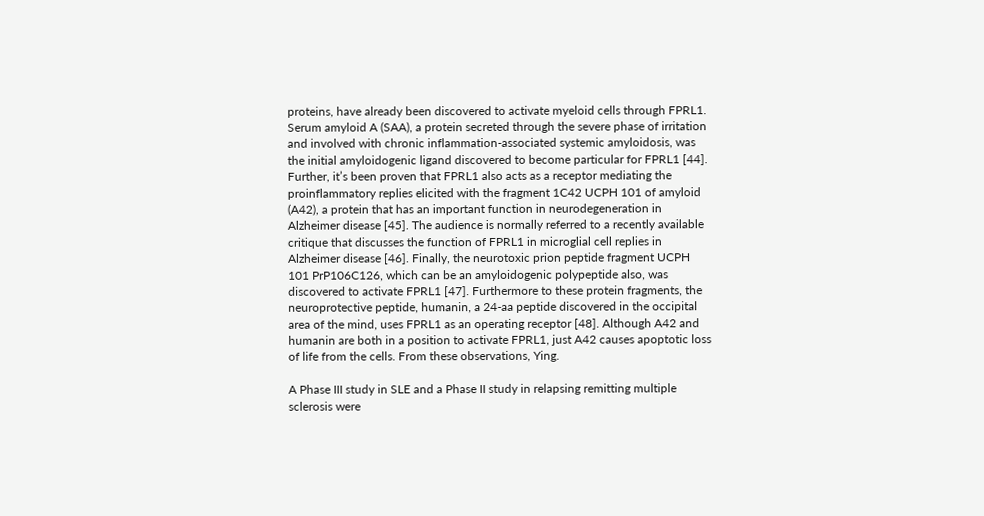proteins, have already been discovered to activate myeloid cells through FPRL1. Serum amyloid A (SAA), a protein secreted through the severe phase of irritation and involved with chronic inflammation-associated systemic amyloidosis, was the initial amyloidogenic ligand discovered to become particular for FPRL1 [44]. Further, it’s been proven that FPRL1 also acts as a receptor mediating the proinflammatory replies elicited with the fragment 1C42 UCPH 101 of amyloid (A42), a protein that has an important function in neurodegeneration in Alzheimer disease [45]. The audience is normally referred to a recently available critique that discusses the function of FPRL1 in microglial cell replies in Alzheimer disease [46]. Finally, the neurotoxic prion peptide fragment UCPH 101 PrP106C126, which can be an amyloidogenic polypeptide also, was discovered to activate FPRL1 [47]. Furthermore to these protein fragments, the neuroprotective peptide, humanin, a 24-aa peptide discovered in the occipital area of the mind, uses FPRL1 as an operating receptor [48]. Although A42 and humanin are both in a position to activate FPRL1, just A42 causes apoptotic loss of life from the cells. From these observations, Ying.

A Phase III study in SLE and a Phase II study in relapsing remitting multiple sclerosis were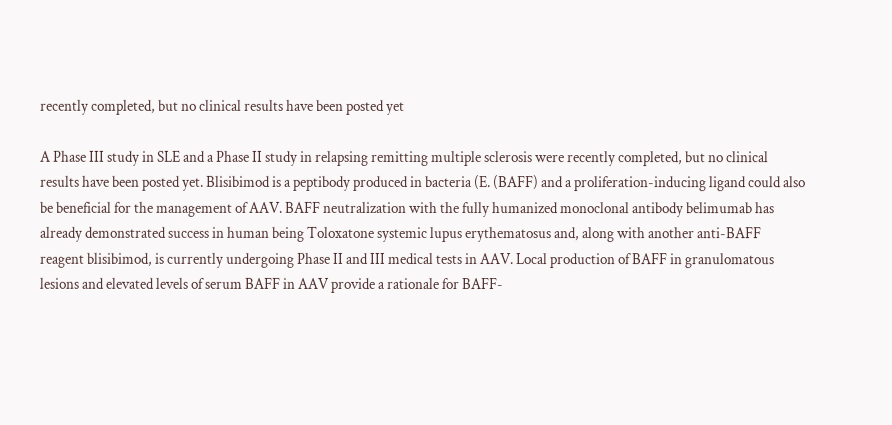recently completed, but no clinical results have been posted yet

A Phase III study in SLE and a Phase II study in relapsing remitting multiple sclerosis were recently completed, but no clinical results have been posted yet. Blisibimod is a peptibody produced in bacteria (E. (BAFF) and a proliferation-inducing ligand could also be beneficial for the management of AAV. BAFF neutralization with the fully humanized monoclonal antibody belimumab has already demonstrated success in human being Toloxatone systemic lupus erythematosus and, along with another anti-BAFF reagent blisibimod, is currently undergoing Phase II and III medical tests in AAV. Local production of BAFF in granulomatous lesions and elevated levels of serum BAFF in AAV provide a rationale for BAFF-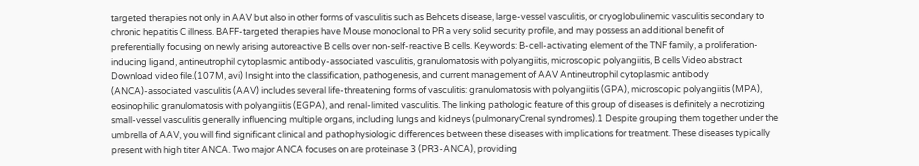targeted therapies not only in AAV but also in other forms of vasculitis such as Behcets disease, large-vessel vasculitis, or cryoglobulinemic vasculitis secondary to chronic hepatitis C illness. BAFF-targeted therapies have Mouse monoclonal to PR a very solid security profile, and may possess an additional benefit of preferentially focusing on newly arising autoreactive B cells over non-self-reactive B cells. Keywords: B-cell-activating element of the TNF family, a proliferation-inducing ligand, antineutrophil cytoplasmic antibody-associated vasculitis, granulomatosis with polyangiitis, microscopic polyangiitis, B cells Video abstract Download video file.(107M, avi) Insight into the classification, pathogenesis, and current management of AAV Antineutrophil cytoplasmic antibody (ANCA)-associated vasculitis (AAV) includes several life-threatening forms of vasculitis: granulomatosis with polyangiitis (GPA), microscopic polyangiitis (MPA), eosinophilic granulomatosis with polyangiitis (EGPA), and renal-limited vasculitis. The linking pathologic feature of this group of diseases is definitely a necrotizing small-vessel vasculitis generally influencing multiple organs, including lungs and kidneys (pulmonaryCrenal syndromes).1 Despite grouping them together under the umbrella of AAV, you will find significant clinical and pathophysiologic differences between these diseases with implications for treatment. These diseases typically present with high titer ANCA. Two major ANCA focuses on are proteinase 3 (PR3-ANCA), providing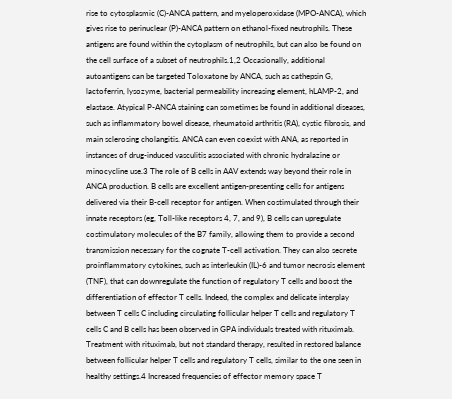rise to cytosplasmic (C)-ANCA pattern, and myeloperoxidase (MPO-ANCA), which gives rise to perinuclear (P)-ANCA pattern on ethanol-fixed neutrophils. These antigens are found within the cytoplasm of neutrophils, but can also be found on the cell surface of a subset of neutrophils.1,2 Occasionally, additional autoantigens can be targeted Toloxatone by ANCA, such as cathepsin G, lactoferrin, lysozyme, bacterial permeability increasing element, hLAMP-2, and elastase. Atypical P-ANCA staining can sometimes be found in additional diseases, such as inflammatory bowel disease, rheumatoid arthritis (RA), cystic fibrosis, and main sclerosing cholangitis. ANCA can even coexist with ANA, as reported in instances of drug-induced vasculitis associated with chronic hydralazine or minocycline use.3 The role of B cells in AAV extends way beyond their role in ANCA production. B cells are excellent antigen-presenting cells for antigens delivered via their B-cell receptor for antigen. When costimulated through their innate receptors (eg, Toll-like receptors 4, 7, and 9), B cells can upregulate costimulatory molecules of the B7 family, allowing them to provide a second transmission necessary for the cognate T-cell activation. They can also secrete proinflammatory cytokines, such as interleukin (IL)-6 and tumor necrosis element (TNF), that can downregulate the function of regulatory T cells and boost the differentiation of effector T cells. Indeed, the complex and delicate interplay between T cells C including circulating follicular helper T cells and regulatory T cells C and B cells has been observed in GPA individuals treated with rituximab. Treatment with rituximab, but not standard therapy, resulted in restored balance between follicular helper T cells and regulatory T cells, similar to the one seen in healthy settings.4 Increased frequencies of effector memory space T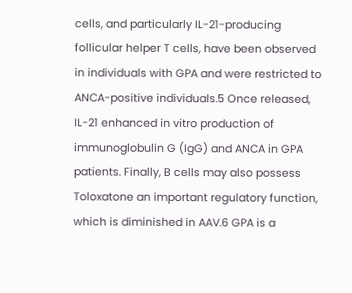cells, and particularly IL-21-producing follicular helper T cells, have been observed in individuals with GPA and were restricted to ANCA-positive individuals.5 Once released, IL-21 enhanced in vitro production of immunoglobulin G (IgG) and ANCA in GPA patients. Finally, B cells may also possess Toloxatone an important regulatory function, which is diminished in AAV.6 GPA is a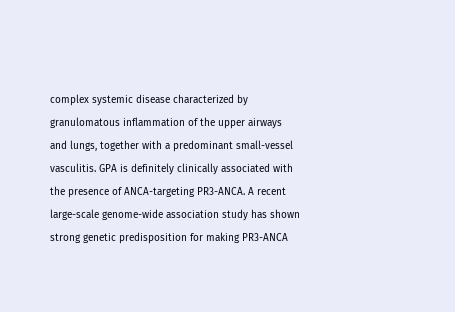complex systemic disease characterized by granulomatous inflammation of the upper airways and lungs, together with a predominant small-vessel vasculitis. GPA is definitely clinically associated with the presence of ANCA-targeting PR3-ANCA. A recent large-scale genome-wide association study has shown strong genetic predisposition for making PR3-ANCA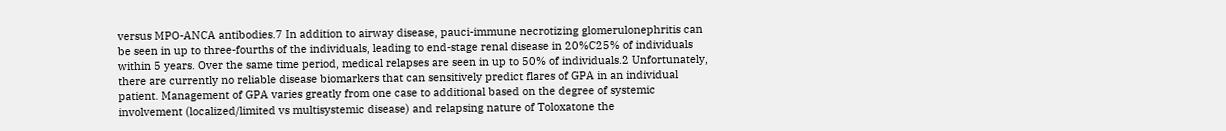versus MPO-ANCA antibodies.7 In addition to airway disease, pauci-immune necrotizing glomerulonephritis can be seen in up to three-fourths of the individuals, leading to end-stage renal disease in 20%C25% of individuals within 5 years. Over the same time period, medical relapses are seen in up to 50% of individuals.2 Unfortunately, there are currently no reliable disease biomarkers that can sensitively predict flares of GPA in an individual patient. Management of GPA varies greatly from one case to additional based on the degree of systemic involvement (localized/limited vs multisystemic disease) and relapsing nature of Toloxatone the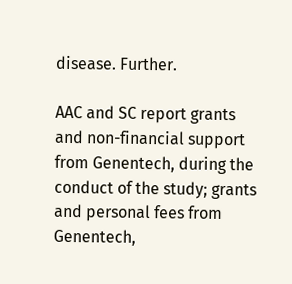disease. Further.

AAC and SC report grants and non-financial support from Genentech, during the conduct of the study; grants and personal fees from Genentech,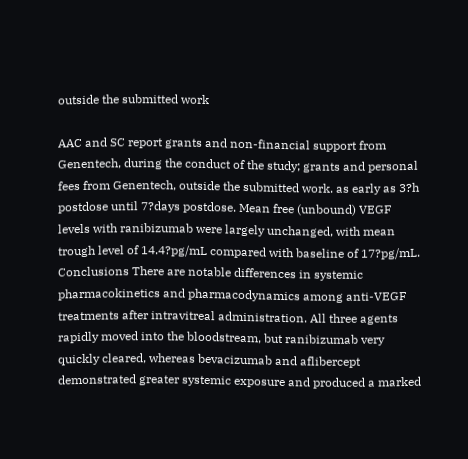outside the submitted work

AAC and SC report grants and non-financial support from Genentech, during the conduct of the study; grants and personal fees from Genentech, outside the submitted work. as early as 3?h postdose until 7?days postdose. Mean free (unbound) VEGF levels with ranibizumab were largely unchanged, with mean trough level of 14.4?pg/mL compared with baseline of 17?pg/mL. Conclusions There are notable differences in systemic pharmacokinetics and pharmacodynamics among anti-VEGF treatments after intravitreal administration. All three agents rapidly moved into the bloodstream, but ranibizumab very quickly cleared, whereas bevacizumab and aflibercept demonstrated greater systemic exposure and produced a marked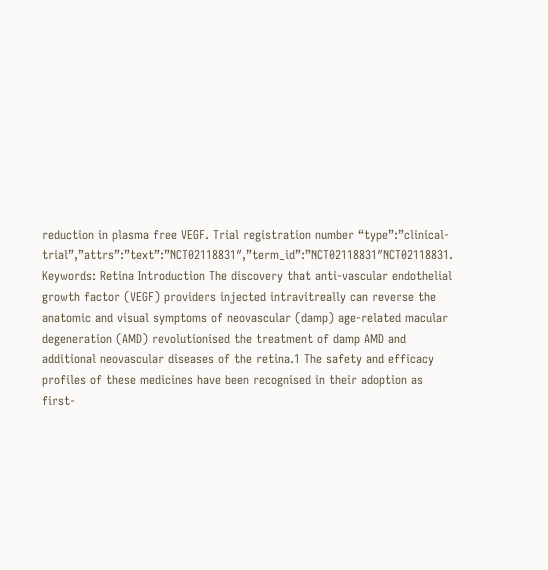reduction in plasma free VEGF. Trial registration number “type”:”clinical-trial”,”attrs”:”text”:”NCT02118831″,”term_id”:”NCT02118831″NCT02118831. Keywords: Retina Introduction The discovery that anti-vascular endothelial growth factor (VEGF) providers injected intravitreally can reverse the anatomic and visual symptoms of neovascular (damp) age-related macular degeneration (AMD) revolutionised the treatment of damp AMD and additional neovascular diseases of the retina.1 The safety and efficacy profiles of these medicines have been recognised in their adoption as first-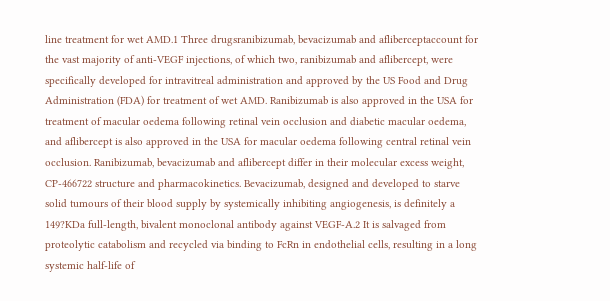line treatment for wet AMD.1 Three drugsranibizumab, bevacizumab and afliberceptaccount for the vast majority of anti-VEGF injections, of which two, ranibizumab and aflibercept, were specifically developed for intravitreal administration and approved by the US Food and Drug Administration (FDA) for treatment of wet AMD. Ranibizumab is also approved in the USA for treatment of macular oedema following retinal vein occlusion and diabetic macular oedema, and aflibercept is also approved in the USA for macular oedema following central retinal vein occlusion. Ranibizumab, bevacizumab and aflibercept differ in their molecular excess weight, CP-466722 structure and pharmacokinetics. Bevacizumab, designed and developed to starve solid tumours of their blood supply by systemically inhibiting angiogenesis, is definitely a 149?KDa full-length, bivalent monoclonal antibody against VEGF-A.2 It is salvaged from proteolytic catabolism and recycled via binding to FcRn in endothelial cells, resulting in a long systemic half-life of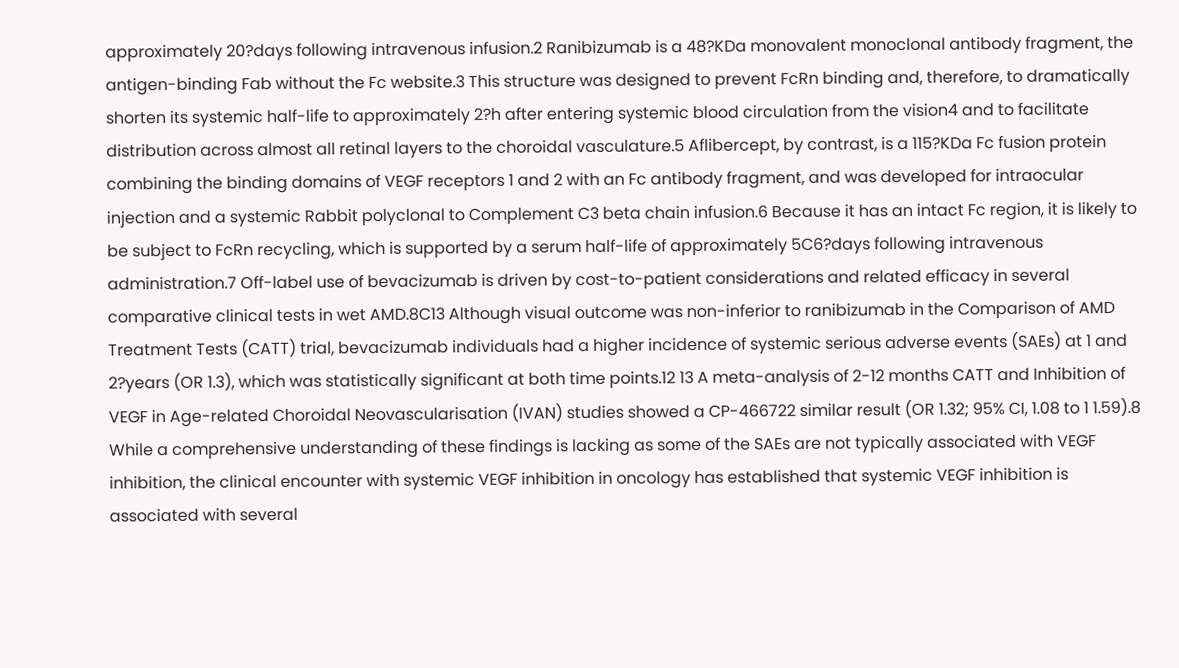approximately 20?days following intravenous infusion.2 Ranibizumab is a 48?KDa monovalent monoclonal antibody fragment, the antigen-binding Fab without the Fc website.3 This structure was designed to prevent FcRn binding and, therefore, to dramatically shorten its systemic half-life to approximately 2?h after entering systemic blood circulation from the vision4 and to facilitate distribution across almost all retinal layers to the choroidal vasculature.5 Aflibercept, by contrast, is a 115?KDa Fc fusion protein combining the binding domains of VEGF receptors 1 and 2 with an Fc antibody fragment, and was developed for intraocular injection and a systemic Rabbit polyclonal to Complement C3 beta chain infusion.6 Because it has an intact Fc region, it is likely to be subject to FcRn recycling, which is supported by a serum half-life of approximately 5C6?days following intravenous administration.7 Off-label use of bevacizumab is driven by cost-to-patient considerations and related efficacy in several comparative clinical tests in wet AMD.8C13 Although visual outcome was non-inferior to ranibizumab in the Comparison of AMD Treatment Tests (CATT) trial, bevacizumab individuals had a higher incidence of systemic serious adverse events (SAEs) at 1 and 2?years (OR 1.3), which was statistically significant at both time points.12 13 A meta-analysis of 2-12 months CATT and Inhibition of VEGF in Age-related Choroidal Neovascularisation (IVAN) studies showed a CP-466722 similar result (OR 1.32; 95% CI, 1.08 to 1 1.59).8 While a comprehensive understanding of these findings is lacking as some of the SAEs are not typically associated with VEGF inhibition, the clinical encounter with systemic VEGF inhibition in oncology has established that systemic VEGF inhibition is associated with several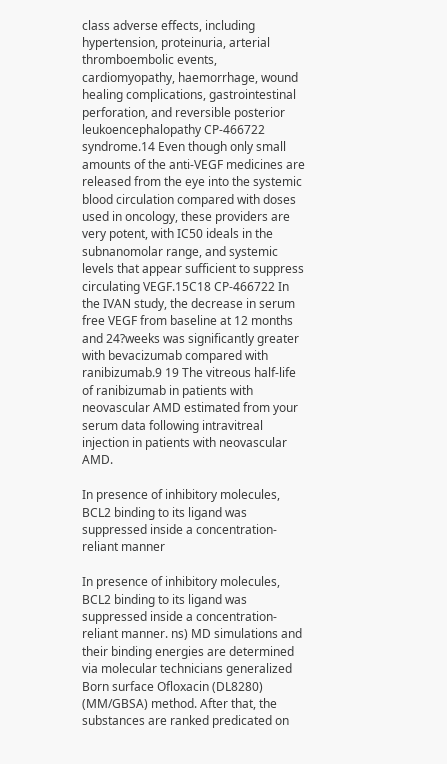class adverse effects, including hypertension, proteinuria, arterial thromboembolic events, cardiomyopathy, haemorrhage, wound healing complications, gastrointestinal perforation, and reversible posterior leukoencephalopathy CP-466722 syndrome.14 Even though only small amounts of the anti-VEGF medicines are released from the eye into the systemic blood circulation compared with doses used in oncology, these providers are very potent, with IC50 ideals in the subnanomolar range, and systemic levels that appear sufficient to suppress circulating VEGF.15C18 CP-466722 In the IVAN study, the decrease in serum free VEGF from baseline at 12 months and 24?weeks was significantly greater with bevacizumab compared with ranibizumab.9 19 The vitreous half-life of ranibizumab in patients with neovascular AMD estimated from your serum data following intravitreal injection in patients with neovascular AMD.

In presence of inhibitory molecules, BCL2 binding to its ligand was suppressed inside a concentration- reliant manner

In presence of inhibitory molecules, BCL2 binding to its ligand was suppressed inside a concentration- reliant manner. ns) MD simulations and their binding energies are determined via molecular technicians generalized Born surface Ofloxacin (DL8280) (MM/GBSA) method. After that, the substances are ranked predicated on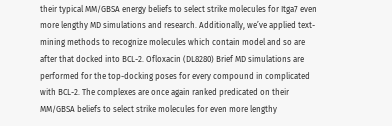their typical MM/GBSA energy beliefs to select strike molecules for Itga7 even more lengthy MD simulations and research. Additionally, we’ve applied text-mining methods to recognize molecules which contain model and so are after that docked into BCL-2. Ofloxacin (DL8280) Brief MD simulations are performed for the top-docking poses for every compound in complicated with BCL-2. The complexes are once again ranked predicated on their MM/GBSA beliefs to select strike molecules for even more lengthy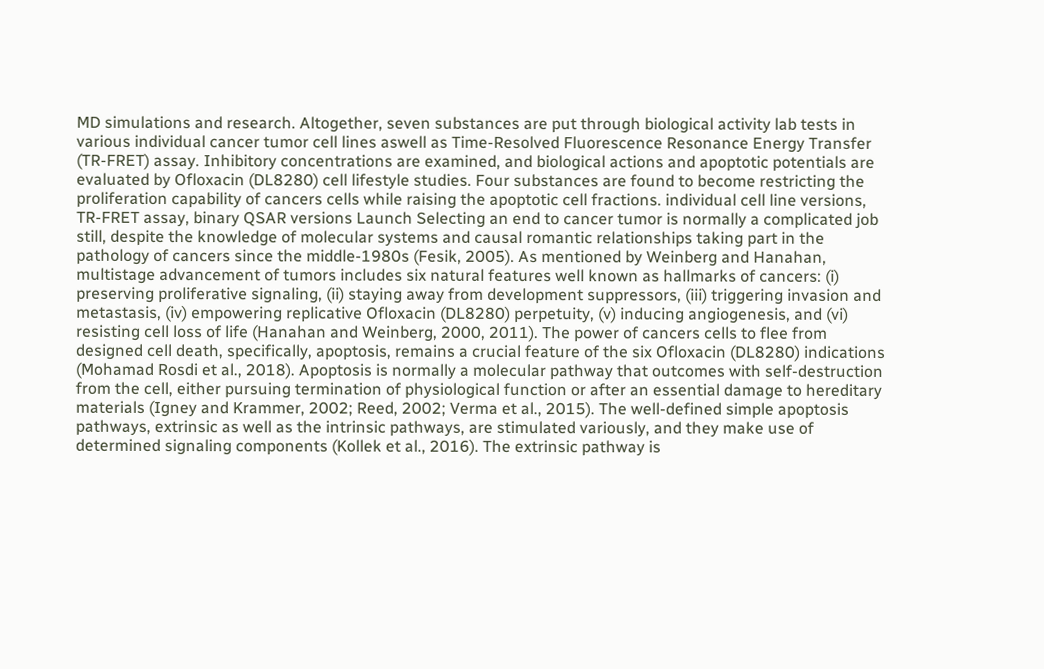MD simulations and research. Altogether, seven substances are put through biological activity lab tests in various individual cancer tumor cell lines aswell as Time-Resolved Fluorescence Resonance Energy Transfer (TR-FRET) assay. Inhibitory concentrations are examined, and biological actions and apoptotic potentials are evaluated by Ofloxacin (DL8280) cell lifestyle studies. Four substances are found to become restricting the proliferation capability of cancers cells while raising the apoptotic cell fractions. individual cell line versions, TR-FRET assay, binary QSAR versions Launch Selecting an end to cancer tumor is normally a complicated job still, despite the knowledge of molecular systems and causal romantic relationships taking part in the pathology of cancers since the middle-1980s (Fesik, 2005). As mentioned by Weinberg and Hanahan, multistage advancement of tumors includes six natural features well known as hallmarks of cancers: (i) preserving proliferative signaling, (ii) staying away from development suppressors, (iii) triggering invasion and metastasis, (iv) empowering replicative Ofloxacin (DL8280) perpetuity, (v) inducing angiogenesis, and (vi) resisting cell loss of life (Hanahan and Weinberg, 2000, 2011). The power of cancers cells to flee from designed cell death, specifically, apoptosis, remains a crucial feature of the six Ofloxacin (DL8280) indications (Mohamad Rosdi et al., 2018). Apoptosis is normally a molecular pathway that outcomes with self-destruction from the cell, either pursuing termination of physiological function or after an essential damage to hereditary materials (Igney and Krammer, 2002; Reed, 2002; Verma et al., 2015). The well-defined simple apoptosis pathways, extrinsic as well as the intrinsic pathways, are stimulated variously, and they make use of determined signaling components (Kollek et al., 2016). The extrinsic pathway is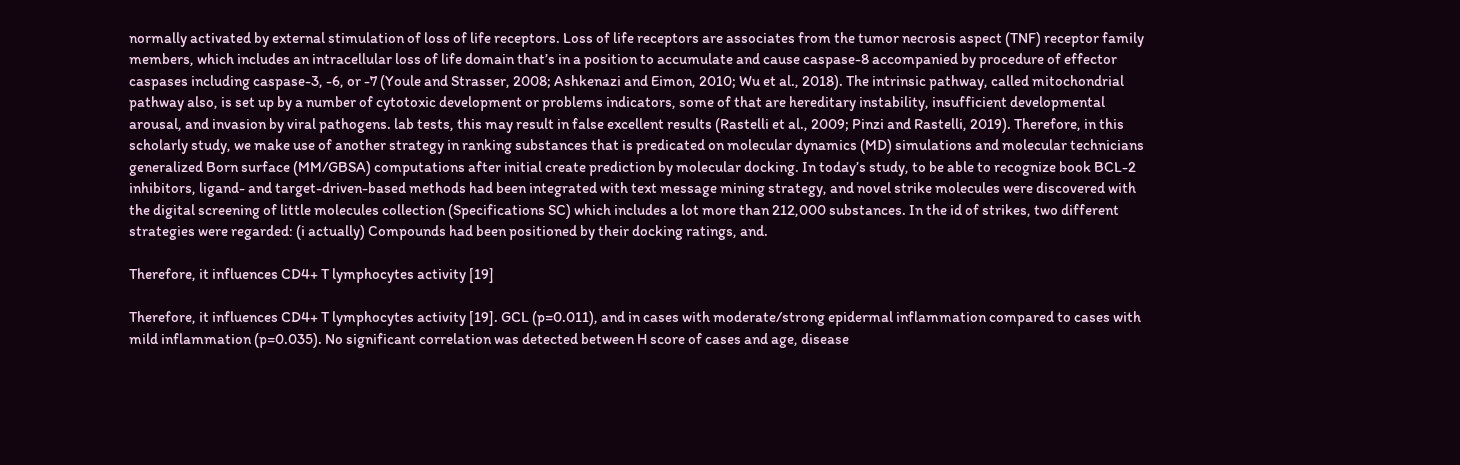normally activated by external stimulation of loss of life receptors. Loss of life receptors are associates from the tumor necrosis aspect (TNF) receptor family members, which includes an intracellular loss of life domain that’s in a position to accumulate and cause caspase-8 accompanied by procedure of effector caspases including caspase-3, -6, or -7 (Youle and Strasser, 2008; Ashkenazi and Eimon, 2010; Wu et al., 2018). The intrinsic pathway, called mitochondrial pathway also, is set up by a number of cytotoxic development or problems indicators, some of that are hereditary instability, insufficient developmental arousal, and invasion by viral pathogens. lab tests, this may result in false excellent results (Rastelli et al., 2009; Pinzi and Rastelli, 2019). Therefore, in this scholarly study, we make use of another strategy in ranking substances that is predicated on molecular dynamics (MD) simulations and molecular technicians generalized Born surface (MM/GBSA) computations after initial create prediction by molecular docking. In today’s study, to be able to recognize book BCL-2 inhibitors, ligand- and target-driven-based methods had been integrated with text message mining strategy, and novel strike molecules were discovered with the digital screening of little molecules collection (Specifications SC) which includes a lot more than 212,000 substances. In the id of strikes, two different strategies were regarded: (i actually) Compounds had been positioned by their docking ratings, and.

Therefore, it influences CD4+ T lymphocytes activity [19]

Therefore, it influences CD4+ T lymphocytes activity [19]. GCL (p=0.011), and in cases with moderate/strong epidermal inflammation compared to cases with mild inflammation (p=0.035). No significant correlation was detected between H score of cases and age, disease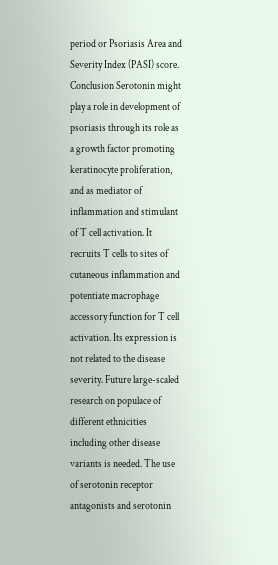period or Psoriasis Area and Severity Index (PASI) score. Conclusion Serotonin might play a role in development of psoriasis through its role as a growth factor promoting keratinocyte proliferation, and as mediator of inflammation and stimulant of T cell activation. It recruits T cells to sites of cutaneous inflammation and potentiate macrophage accessory function for T cell activation. Its expression is not related to the disease severity. Future large-scaled research on populace of different ethnicities including other disease variants is needed. The use of serotonin receptor antagonists and serotonin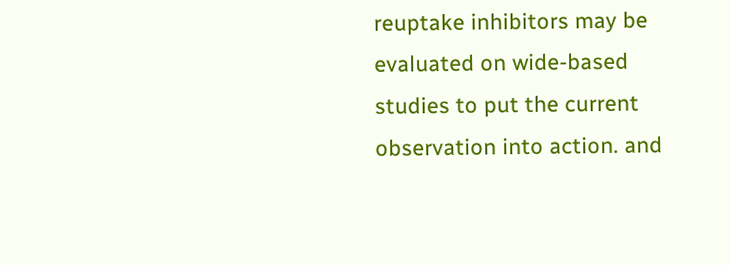reuptake inhibitors may be evaluated on wide-based studies to put the current observation into action. and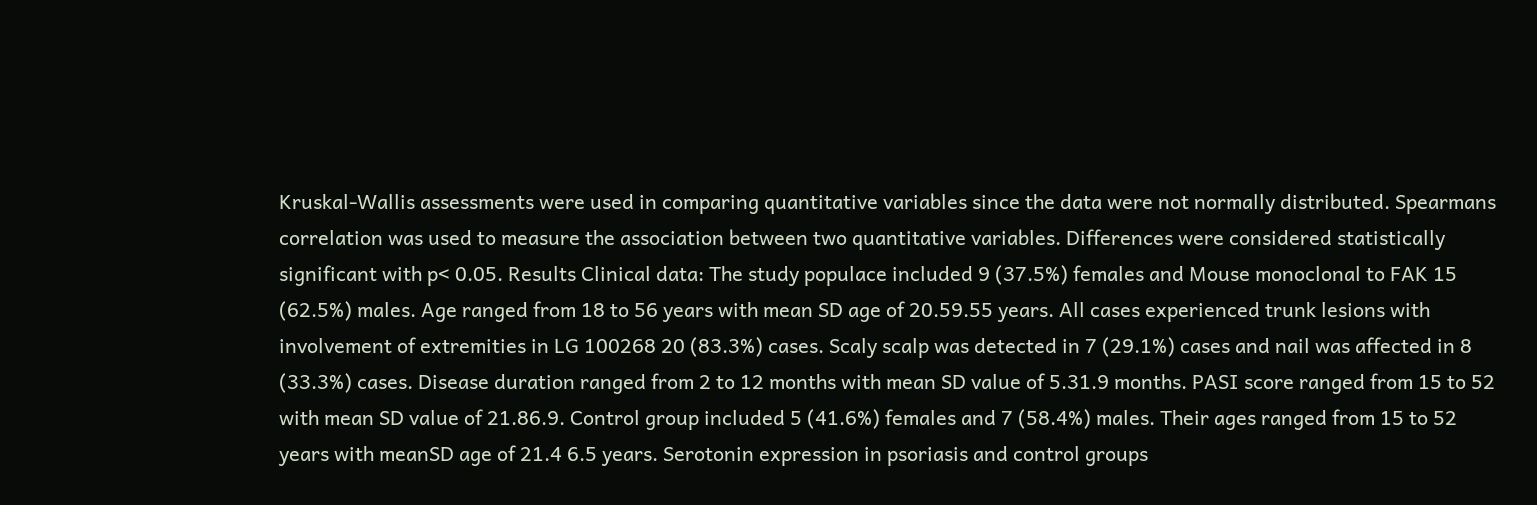Kruskal-Wallis assessments were used in comparing quantitative variables since the data were not normally distributed. Spearmans correlation was used to measure the association between two quantitative variables. Differences were considered statistically significant with p< 0.05. Results Clinical data: The study populace included 9 (37.5%) females and Mouse monoclonal to FAK 15 (62.5%) males. Age ranged from 18 to 56 years with mean SD age of 20.59.55 years. All cases experienced trunk lesions with involvement of extremities in LG 100268 20 (83.3%) cases. Scaly scalp was detected in 7 (29.1%) cases and nail was affected in 8 (33.3%) cases. Disease duration ranged from 2 to 12 months with mean SD value of 5.31.9 months. PASI score ranged from 15 to 52 with mean SD value of 21.86.9. Control group included 5 (41.6%) females and 7 (58.4%) males. Their ages ranged from 15 to 52 years with meanSD age of 21.4 6.5 years. Serotonin expression in psoriasis and control groups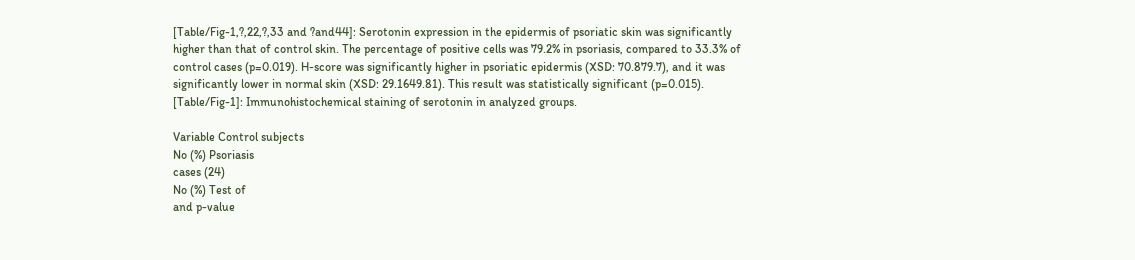[Table/Fig-1,?,22,?,33 and ?and44]: Serotonin expression in the epidermis of psoriatic skin was significantly higher than that of control skin. The percentage of positive cells was 79.2% in psoriasis, compared to 33.3% of control cases (p=0.019). H-score was significantly higher in psoriatic epidermis (XSD: 70.879.7), and it was significantly lower in normal skin (XSD: 29.1649.81). This result was statistically significant (p=0.015). [Table/Fig-1]: Immunohistochemical staining of serotonin in analyzed groups.

Variable Control subjects
No (%) Psoriasis
cases (24)
No (%) Test of
and p-value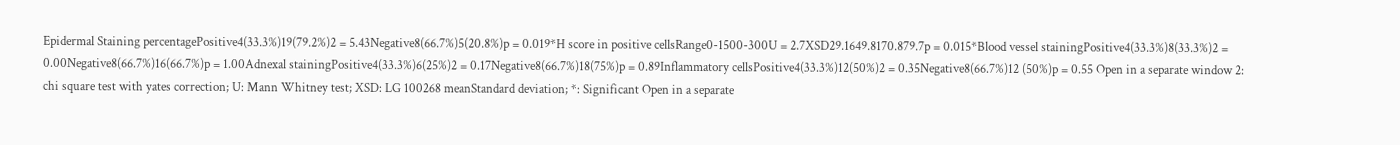Epidermal Staining percentagePositive4(33.3%)19(79.2%)2 = 5.43Negative8(66.7%)5(20.8%)p = 0.019*H score in positive cellsRange0-1500-300U = 2.7XSD29.1649.8170.879.7p = 0.015*Blood vessel stainingPositive4(33.3%)8(33.3%)2 = 0.00Negative8(66.7%)16(66.7%)p = 1.00Adnexal stainingPositive4(33.3%)6(25%)2 = 0.17Negative8(66.7%)18(75%)p = 0.89Inflammatory cellsPositive4(33.3%)12(50%)2 = 0.35Negative8(66.7%)12 (50%)p = 0.55 Open in a separate window 2: chi square test with yates correction; U: Mann Whitney test; XSD: LG 100268 meanStandard deviation; *: Significant Open in a separate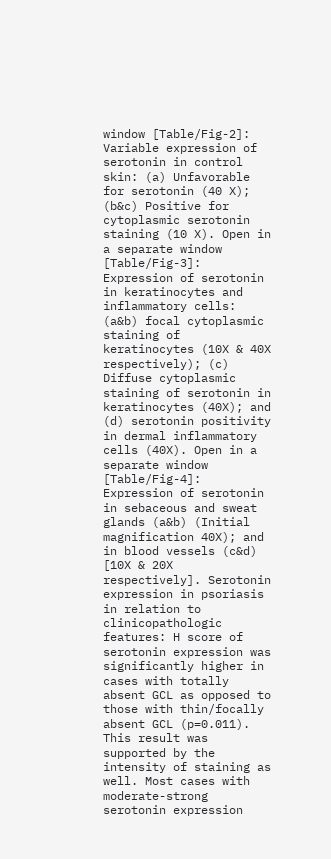window [Table/Fig-2]: Variable expression of serotonin in control skin: (a) Unfavorable for serotonin (40 X); (b&c) Positive for cytoplasmic serotonin staining (10 X). Open in a separate window [Table/Fig-3]: Expression of serotonin in keratinocytes and inflammatory cells: (a&b) focal cytoplasmic staining of keratinocytes (10X & 40X respectively); (c) Diffuse cytoplasmic staining of serotonin in keratinocytes (40X); and (d) serotonin positivity in dermal inflammatory cells (40X). Open in a separate window [Table/Fig-4]: Expression of serotonin in sebaceous and sweat glands (a&b) (Initial magnification 40X); and in blood vessels (c&d) [10X & 20X respectively]. Serotonin expression in psoriasis in relation to clinicopathologic features: H score of serotonin expression was significantly higher in cases with totally absent GCL as opposed to those with thin/focally absent GCL (p=0.011). This result was supported by the intensity of staining as well. Most cases with moderate-strong serotonin expression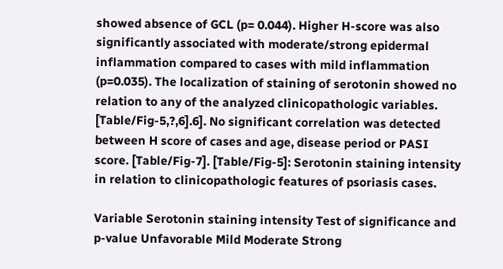showed absence of GCL (p= 0.044). Higher H-score was also significantly associated with moderate/strong epidermal inflammation compared to cases with mild inflammation (p=0.035). The localization of staining of serotonin showed no relation to any of the analyzed clinicopathologic variables. [Table/Fig-5,?,6].6]. No significant correlation was detected between H score of cases and age, disease period or PASI score. [Table/Fig-7]. [Table/Fig-5]: Serotonin staining intensity in relation to clinicopathologic features of psoriasis cases.

Variable Serotonin staining intensity Test of significance and p-value Unfavorable Mild Moderate Strong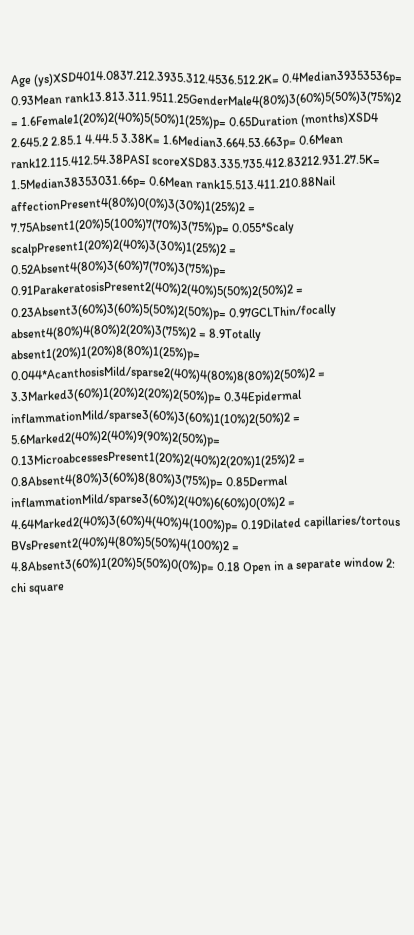Age (ys)XSD4014.0837.212.3935.312.4536.512.2K= 0.4Median39353536p= 0.93Mean rank13.813.311.9511.25GenderMale4(80%)3(60%)5(50%)3(75%)2 = 1.6Female1(20%)2(40%)5(50%)1(25%)p= 0.65Duration (months)XSD4 2.645.2 2.85.1 4.44.5 3.38K= 1.6Median3.664.53.663p= 0.6Mean rank12.115.412.54.38PASI scoreXSD83.335.735.412.83212.931.27.5K= 1.5Median38353031.66p= 0.6Mean rank15.513.411.210.88Nail affectionPresent4(80%)0(0%)3(30%)1(25%)2 = 7.75Absent1(20%)5(100%)7(70%)3(75%)p= 0.055*Scaly scalpPresent1(20%)2(40%)3(30%)1(25%)2 = 0.52Absent4(80%)3(60%)7(70%)3(75%)p= 0.91ParakeratosisPresent2(40%)2(40%)5(50%)2(50%)2 = 0.23Absent3(60%)3(60%)5(50%)2(50%)p= 0.97GCLThin/focally absent4(80%)4(80%)2(20%)3(75%)2 = 8.9Totally absent1(20%)1(20%)8(80%)1(25%)p= 0.044*AcanthosisMild/sparse2(40%)4(80%)8(80%)2(50%)2 = 3.3Marked3(60%)1(20%)2(20%)2(50%)p= 0.34Epidermal inflammationMild/sparse3(60%)3(60%)1(10%)2(50%)2 = 5.6Marked2(40%)2(40%)9(90%)2(50%)p= 0.13MicroabcessesPresent1(20%)2(40%)2(20%)1(25%)2 = 0.8Absent4(80%)3(60%)8(80%)3(75%)p= 0.85Dermal inflammationMild/sparse3(60%)2(40%)6(60%)0(0%)2 = 4.64Marked2(40%)3(60%)4(40%)4(100%)p= 0.19Dilated capillaries/tortous BVsPresent2(40%)4(80%)5(50%)4(100%)2 = 4.8Absent3(60%)1(20%)5(50%)0(0%)p= 0.18 Open in a separate window 2: chi square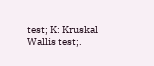test; K: Kruskal Wallis test;.